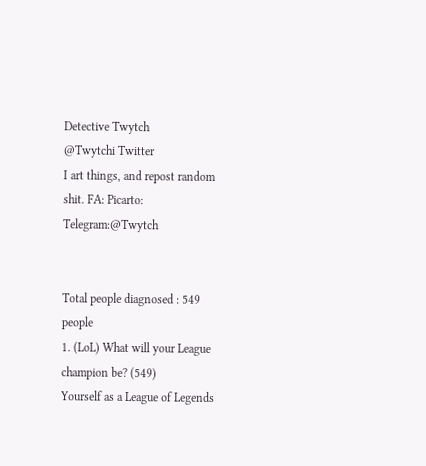Detective Twytch
@Twytchi Twitter
I art things, and repost random shit. FA: Picarto: Telegram:@Twytch


Total people diagnosed : 549 people
1. (LoL) What will your League champion be? (549)
Yourself as a League of Legends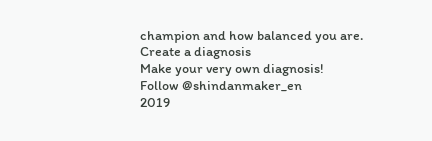champion and how balanced you are.
Create a diagnosis
Make your very own diagnosis!
Follow @shindanmaker_en
2019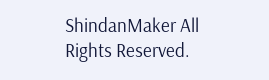ShindanMaker All Rights Reserved.